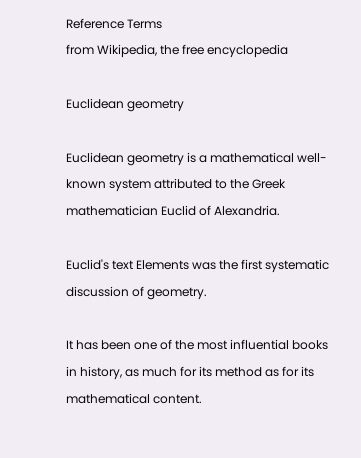Reference Terms
from Wikipedia, the free encyclopedia

Euclidean geometry

Euclidean geometry is a mathematical well-known system attributed to the Greek mathematician Euclid of Alexandria.

Euclid's text Elements was the first systematic discussion of geometry.

It has been one of the most influential books in history, as much for its method as for its mathematical content.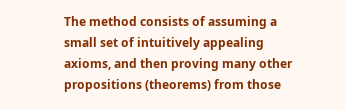The method consists of assuming a small set of intuitively appealing axioms, and then proving many other propositions (theorems) from those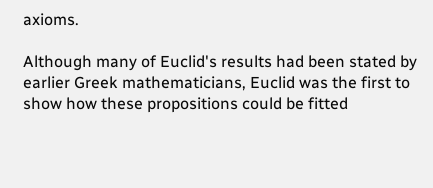axioms.

Although many of Euclid's results had been stated by earlier Greek mathematicians, Euclid was the first to show how these propositions could be fitted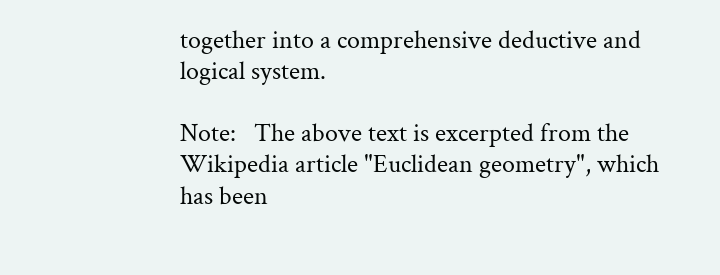together into a comprehensive deductive and logical system.

Note:   The above text is excerpted from the Wikipedia article "Euclidean geometry", which has been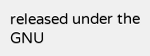released under the GNU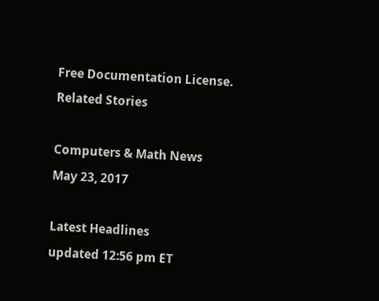Free Documentation License.
Related Stories

Computers & Math News
May 23, 2017

Latest Headlines
updated 12:56 pm ET